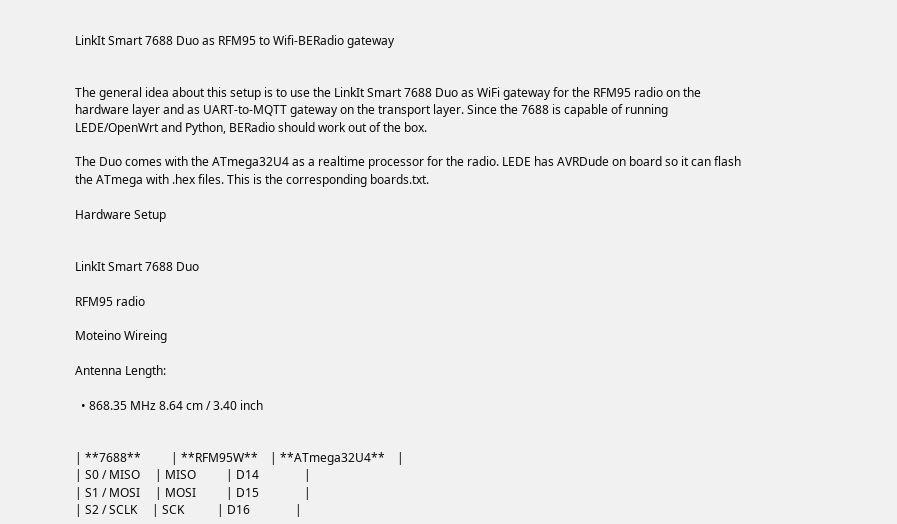LinkIt Smart 7688 Duo as RFM95 to Wifi-BERadio gateway


The general idea about this setup is to use the LinkIt Smart 7688 Duo as WiFi gateway for the RFM95 radio on the hardware layer and as UART-to-MQTT gateway on the transport layer. Since the 7688 is capable of running LEDE/OpenWrt and Python, BERadio should work out of the box.

The Duo comes with the ATmega32U4 as a realtime processor for the radio. LEDE has AVRDude on board so it can flash the ATmega with .hex files. This is the corresponding boards.txt.

Hardware Setup


LinkIt Smart 7688 Duo

RFM95 radio

Moteino Wireing

Antenna Length:

  • 868.35 MHz 8.64 cm / 3.40 inch


| **7688**          | **RFM95W**    | **ATmega32U4**    |
| S0 / MISO     | MISO          | D14               |
| S1 / MOSI     | MOSI          | D15               |
| S2 / SCLK     | SCK           | D16               |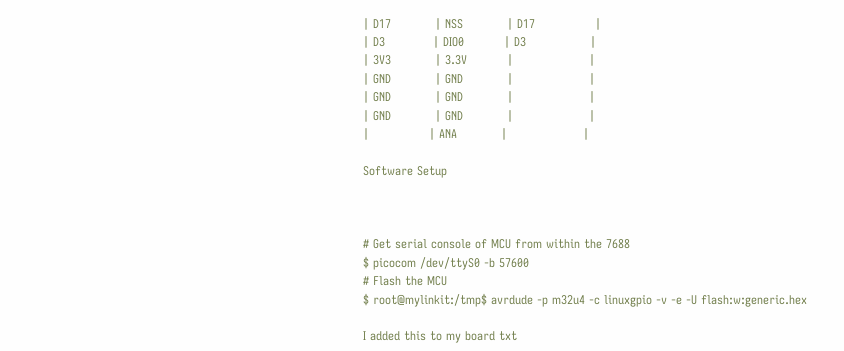| D17           | NSS           | D17               |
| D3            | DIO0          | D3                |
| 3V3           | 3.3V          |                   |
| GND           | GND           |                   |
| GND           | GND           |                   |
| GND           | GND           |                   |
|               | ANA           |                   |

Software Setup



# Get serial console of MCU from within the 7688
$ picocom /dev/ttyS0 -b 57600
# Flash the MCU
$ root@mylinkit:/tmp$ avrdude -p m32u4 -c linuxgpio -v -e -U flash:w:generic.hex

I added this to my board txt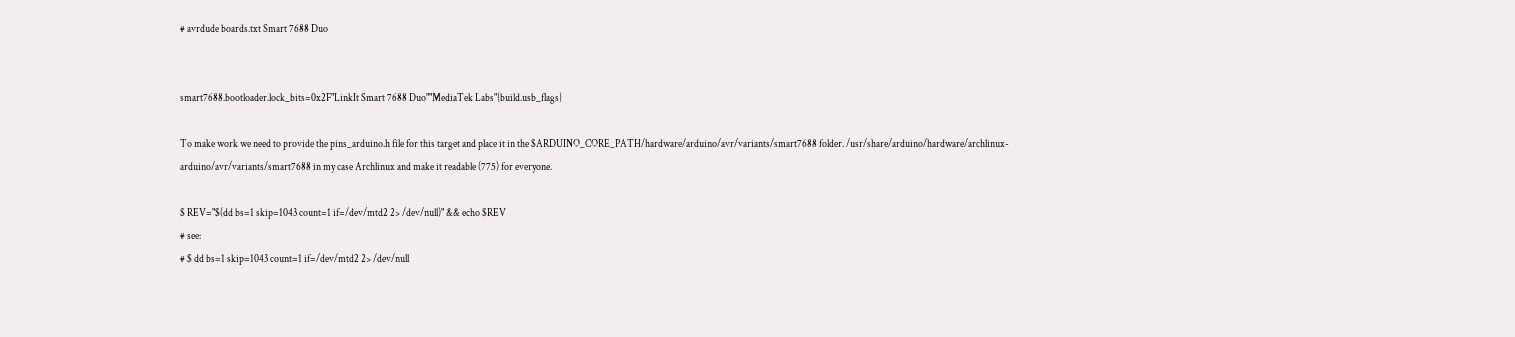# avrdude boards.txt Smart 7688 Duo


smart7688.bootloader.lock_bits=0x2F"LinkIt Smart 7688 Duo""MediaTek Labs"{build.usb_flags}

To make work we need to provide the pins_arduino.h file for this target and place it in the $ARDUINO_CORE_PATH/hardware/arduino/avr/variants/smart7688 folder. /usr/share/arduino/hardware/archlinux-arduino/avr/variants/smart7688 in my case Archlinux and make it readable (775) for everyone.

$ REV="$(dd bs=1 skip=1043 count=1 if=/dev/mtd2 2> /dev/null)" && echo $REV
# see:
# $ dd bs=1 skip=1043 count=1 if=/dev/mtd2 2> /dev/null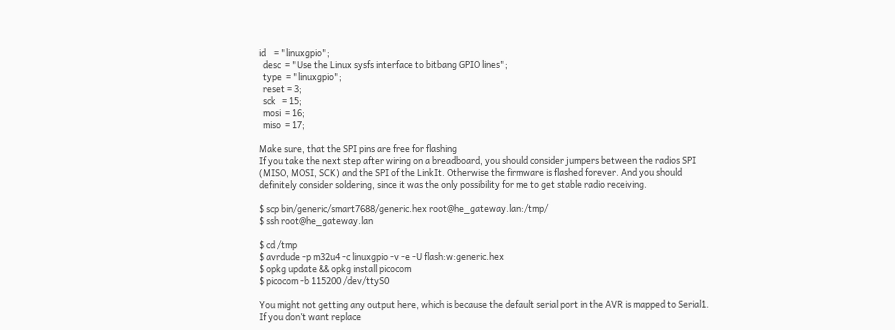id    = "linuxgpio";
  desc  = "Use the Linux sysfs interface to bitbang GPIO lines";
  type  = "linuxgpio";
  reset = 3;
  sck   = 15;
  mosi  = 16;
  miso  = 17;

Make sure, that the SPI pins are free for flashing
If you take the next step after wiring on a breadboard, you should consider jumpers between the radios SPI (MISO, MOSI, SCK) and the SPI of the LinkIt. Otherwise the firmware is flashed forever. And you should definitely consider soldering, since it was the only possibility for me to get stable radio receiving.

$ scp bin/generic/smart7688/generic.hex root@he_gateway.lan:/tmp/
$ ssh root@he_gateway.lan

$ cd /tmp
$ avrdude -p m32u4 -c linuxgpio -v -e -U flash:w:generic.hex
$ opkg update && opkg install picocom
$ picocom -b 115200 /dev/ttyS0

You might not getting any output here, which is because the default serial port in the AVR is mapped to Serial1. If you don’t want replace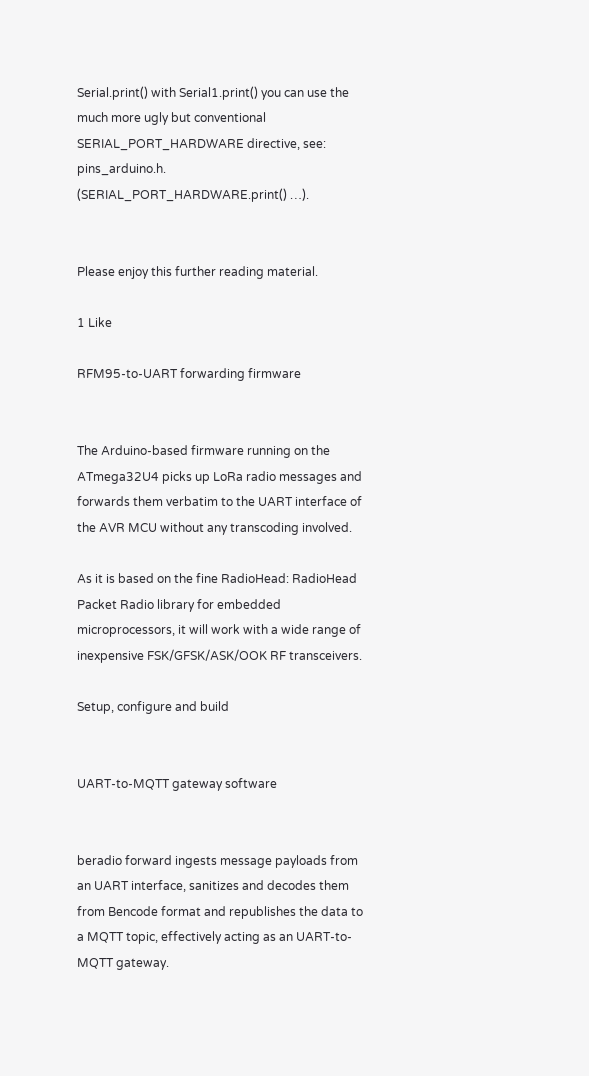Serial.print() with Serial1.print() you can use the much more ugly but conventional SERIAL_PORT_HARDWARE directive, see: pins_arduino.h. (SERIAL_PORT_HARDWARE.print() …).


Please enjoy this further reading material.

1 Like

RFM95-to-UART forwarding firmware


The Arduino-based firmware running on the ATmega32U4 picks up LoRa radio messages and forwards them verbatim to the UART interface of the AVR MCU without any transcoding involved.

As it is based on the fine RadioHead: RadioHead Packet Radio library for embedded microprocessors, it will work with a wide range of inexpensive FSK/GFSK/ASK/OOK RF transceivers.

Setup, configure and build


UART-to-MQTT gateway software


beradio forward ingests message payloads from an UART interface, sanitizes and decodes them from Bencode format and republishes the data to a MQTT topic, effectively acting as an UART-to-MQTT gateway.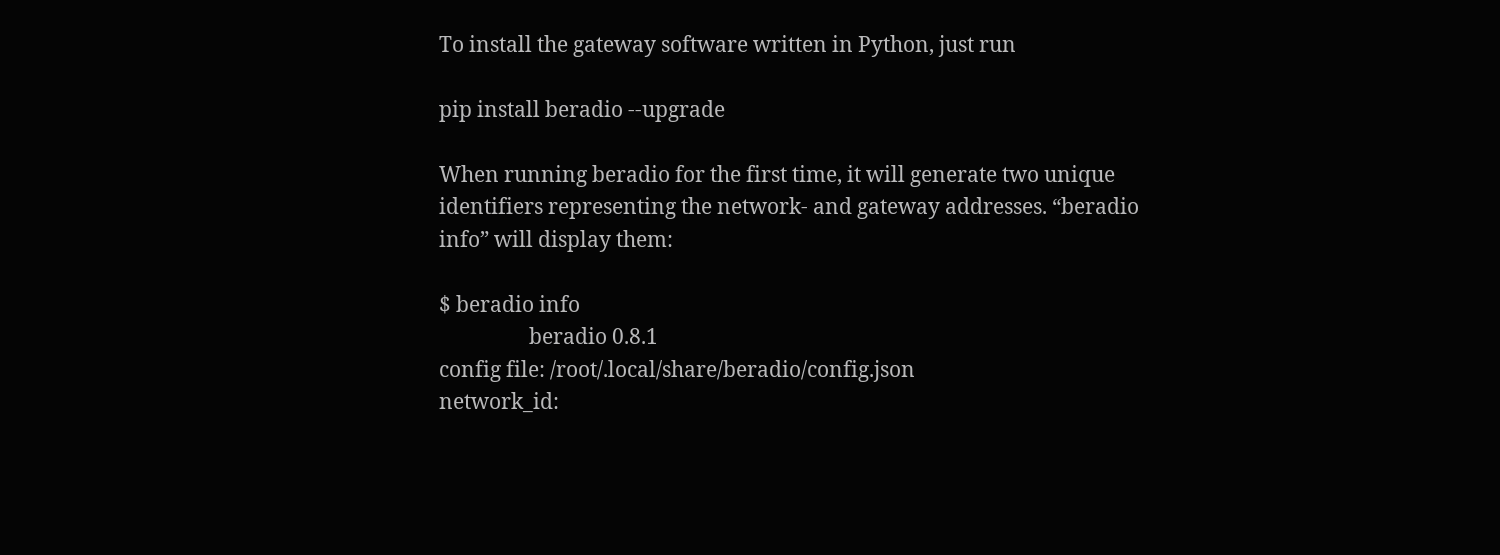To install the gateway software written in Python, just run

pip install beradio --upgrade

When running beradio for the first time, it will generate two unique identifiers representing the network- and gateway addresses. “beradio info” will display them:

$ beradio info
                  beradio 0.8.1
config file: /root/.local/share/beradio/config.json
network_id: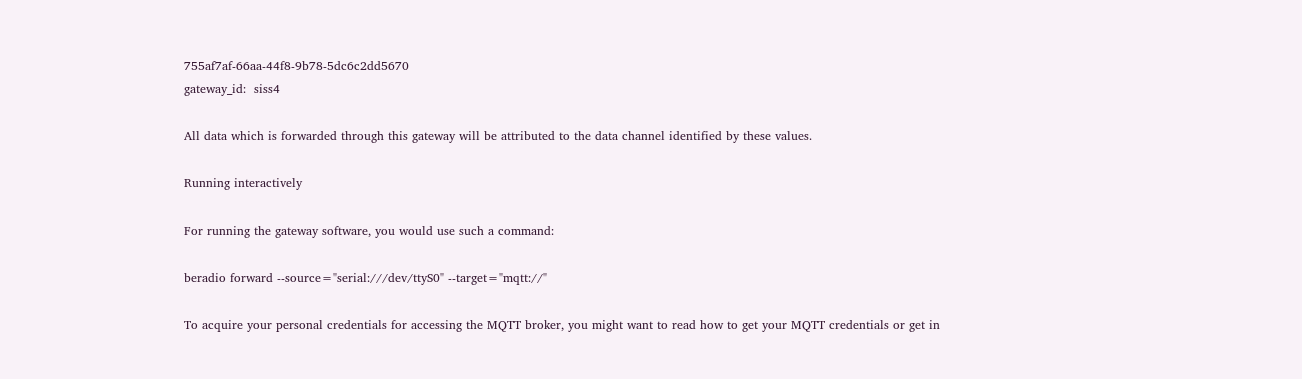755af7af-66aa-44f8-9b78-5dc6c2dd5670
gateway_id:  siss4

All data which is forwarded through this gateway will be attributed to the data channel identified by these values.

Running interactively

For running the gateway software, you would use such a command:

beradio forward --source="serial:///dev/ttyS0" --target="mqtt://"

To acquire your personal credentials for accessing the MQTT broker, you might want to read how to get your MQTT credentials or get in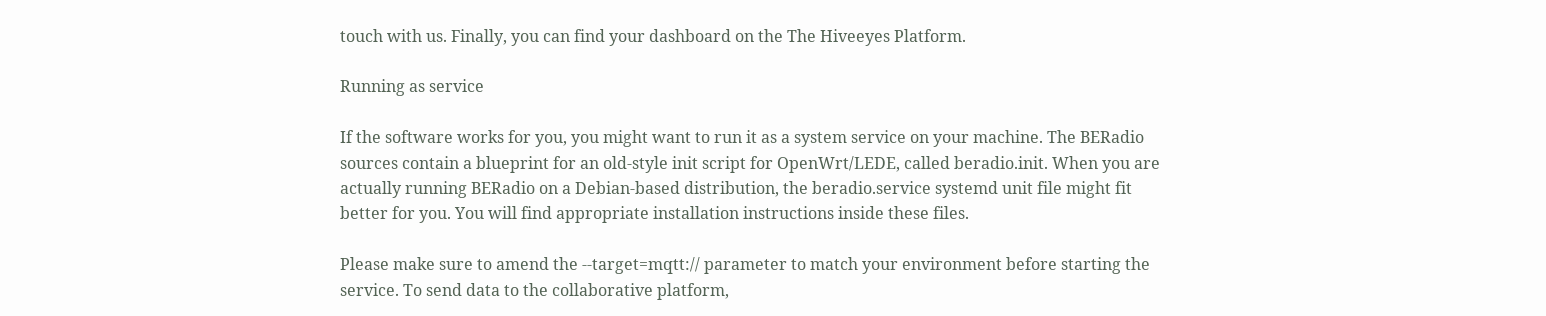touch with us. Finally, you can find your dashboard on the The Hiveeyes Platform.

Running as service

If the software works for you, you might want to run it as a system service on your machine. The BERadio sources contain a blueprint for an old-style init script for OpenWrt/LEDE, called beradio.init. When you are actually running BERadio on a Debian-based distribution, the beradio.service systemd unit file might fit better for you. You will find appropriate installation instructions inside these files.

Please make sure to amend the --target=mqtt:// parameter to match your environment before starting the service. To send data to the collaborative platform,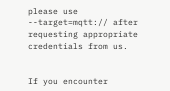please use --target=mqtt:// after requesting appropriate credentials from us.


If you encounter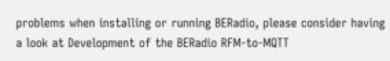problems when installing or running BERadio, please consider having a look at Development of the BERadio RFM-to-MQTT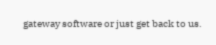gateway software or just get back to us.